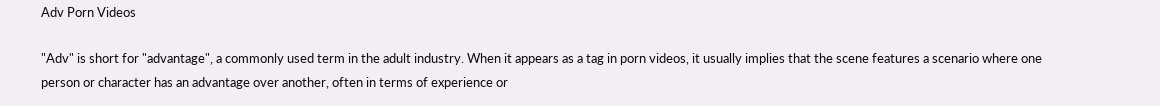Adv Porn Videos

"Adv" is short for "advantage", a commonly used term in the adult industry. When it appears as a tag in porn videos, it usually implies that the scene features a scenario where one person or character has an advantage over another, often in terms of experience or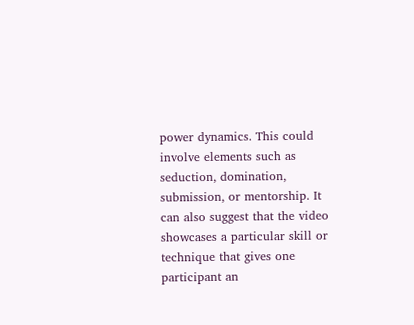power dynamics. This could involve elements such as seduction, domination, submission, or mentorship. It can also suggest that the video showcases a particular skill or technique that gives one participant an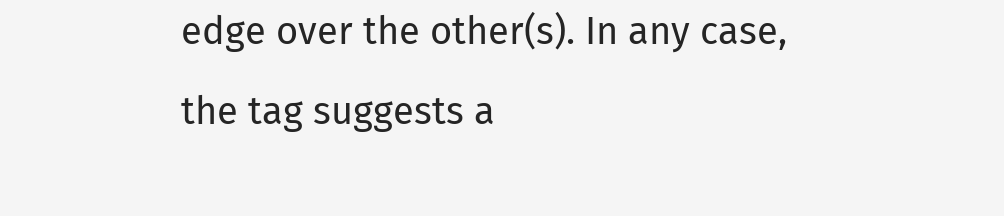edge over the other(s). In any case, the tag suggests a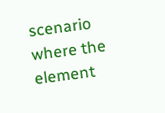scenario where the element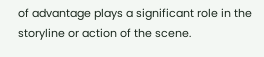of advantage plays a significant role in the storyline or action of the scene.